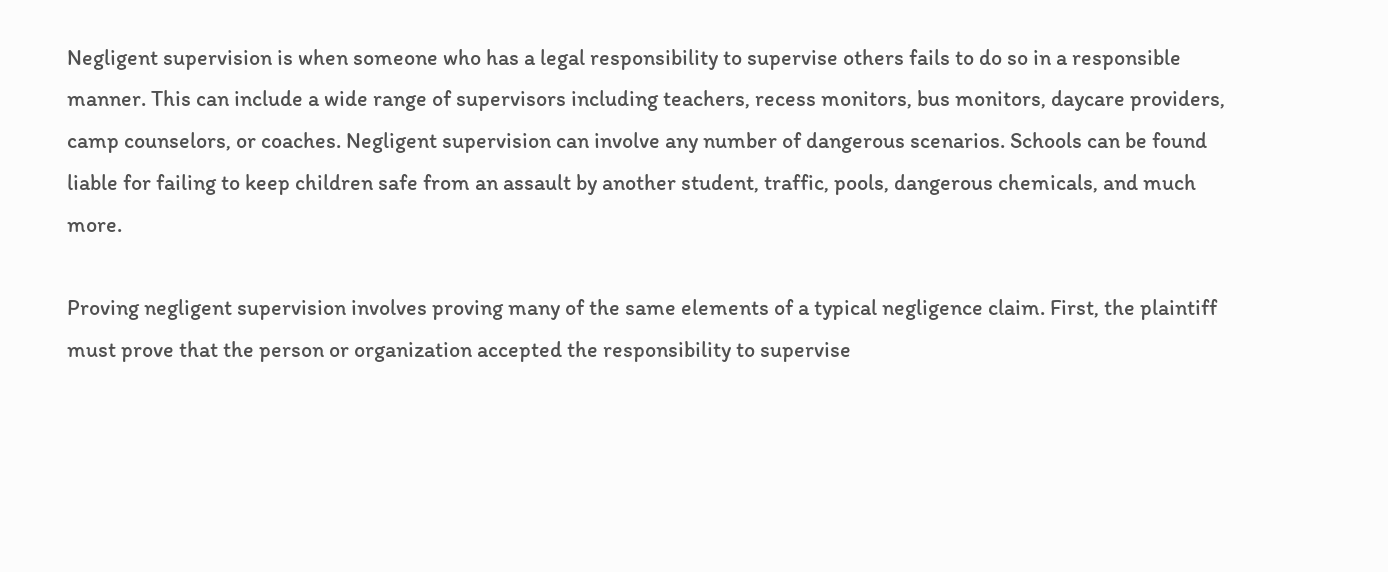Negligent supervision is when someone who has a legal responsibility to supervise others fails to do so in a responsible manner. This can include a wide range of supervisors including teachers, recess monitors, bus monitors, daycare providers, camp counselors, or coaches. Negligent supervision can involve any number of dangerous scenarios. Schools can be found liable for failing to keep children safe from an assault by another student, traffic, pools, dangerous chemicals, and much more.

Proving negligent supervision involves proving many of the same elements of a typical negligence claim. First, the plaintiff must prove that the person or organization accepted the responsibility to supervise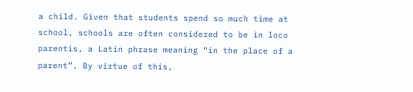a child. Given that students spend so much time at school, schools are often considered to be in loco parentis, a Latin phrase meaning “in the place of a parent”. By virtue of this,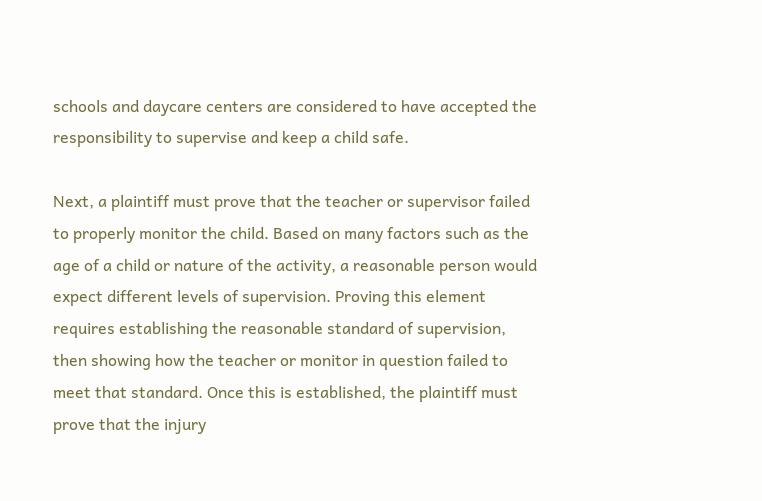schools and daycare centers are considered to have accepted the responsibility to supervise and keep a child safe.

Next, a plaintiff must prove that the teacher or supervisor failed to properly monitor the child. Based on many factors such as the age of a child or nature of the activity, a reasonable person would expect different levels of supervision. Proving this element requires establishing the reasonable standard of supervision, then showing how the teacher or monitor in question failed to meet that standard. Once this is established, the plaintiff must prove that the injury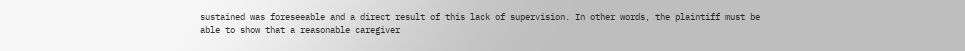sustained was foreseeable and a direct result of this lack of supervision. In other words, the plaintiff must be able to show that a reasonable caregiver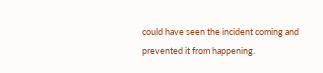could have seen the incident coming and prevented it from happening.